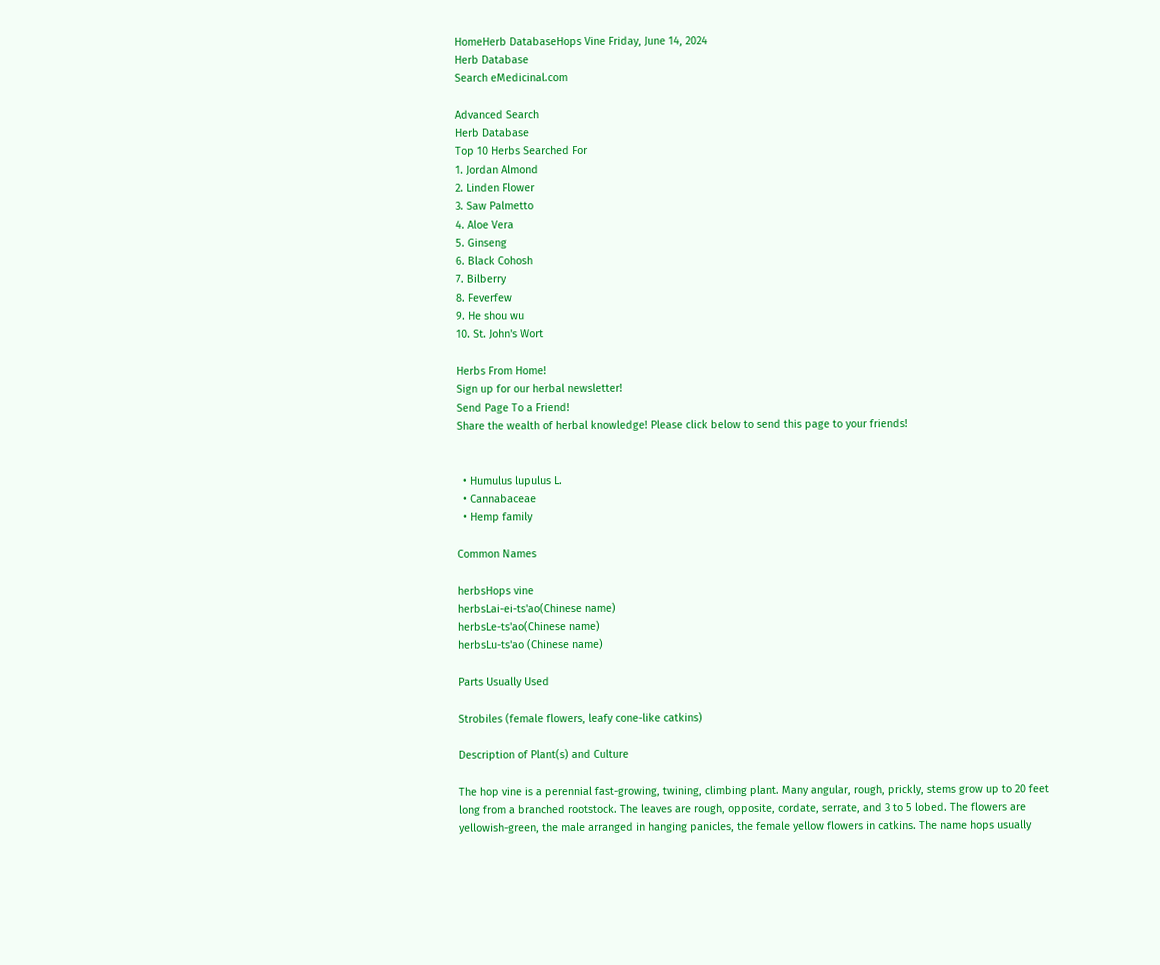HomeHerb DatabaseHops Vine Friday, June 14, 2024
Herb Database
Search eMedicinal.com

Advanced Search
Herb Database
Top 10 Herbs Searched For
1. Jordan Almond
2. Linden Flower
3. Saw Palmetto
4. Aloe Vera
5. Ginseng
6. Black Cohosh
7. Bilberry
8. Feverfew
9. He shou wu
10. St. John's Wort

Herbs From Home!
Sign up for our herbal newsletter!
Send Page To a Friend!
Share the wealth of herbal knowledge! Please click below to send this page to your friends!


  • Humulus lupulus L.
  • Cannabaceae
  • Hemp family

Common Names

herbsHops vine
herbsLai-ei-ts'ao(Chinese name)
herbsLe-ts'ao(Chinese name)
herbsLu-ts'ao (Chinese name)

Parts Usually Used

Strobiles (female flowers, leafy cone-like catkins)

Description of Plant(s) and Culture

The hop vine is a perennial fast-growing, twining, climbing plant. Many angular, rough, prickly, stems grow up to 20 feet long from a branched rootstock. The leaves are rough, opposite, cordate, serrate, and 3 to 5 lobed. The flowers are yellowish-green, the male arranged in hanging panicles, the female yellow flowers in catkins. The name hops usually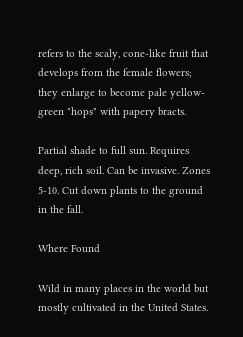refers to the scaly, cone-like fruit that develops from the female flowers; they enlarge to become pale yellow-green "hops" with papery bracts.

Partial shade to full sun. Requires deep, rich soil. Can be invasive. Zones 5-10. Cut down plants to the ground in the fall.

Where Found

Wild in many places in the world but mostly cultivated in the United States.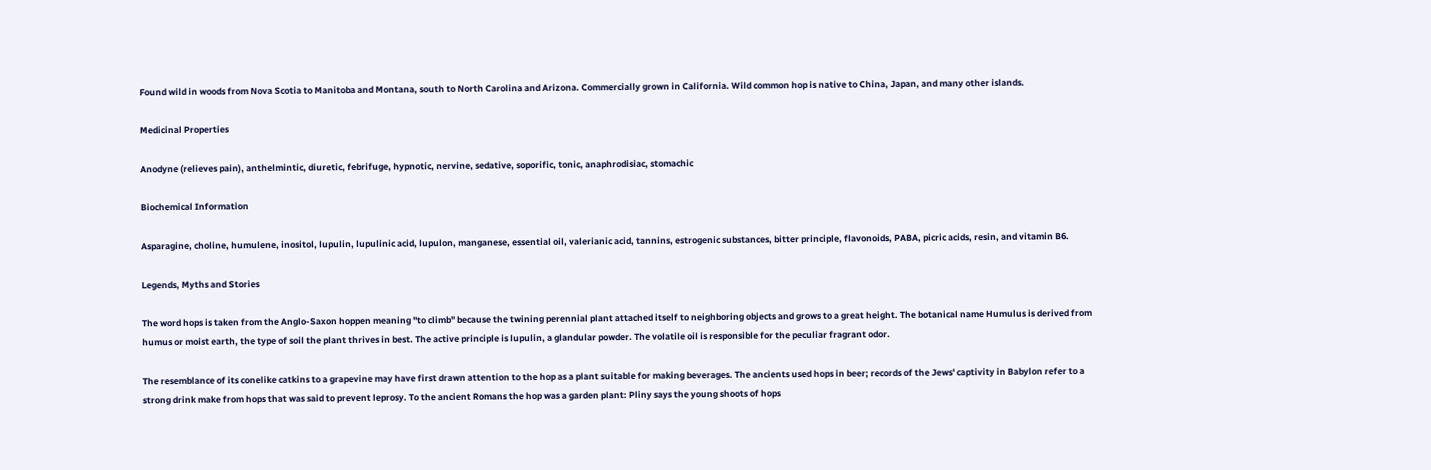Found wild in woods from Nova Scotia to Manitoba and Montana, south to North Carolina and Arizona. Commercially grown in California. Wild common hop is native to China, Japan, and many other islands.

Medicinal Properties

Anodyne (relieves pain), anthelmintic, diuretic, febrifuge, hypnotic, nervine, sedative, soporific, tonic, anaphrodisiac, stomachic

Biochemical Information

Asparagine, choline, humulene, inositol, lupulin, lupulinic acid, lupulon, manganese, essential oil, valerianic acid, tannins, estrogenic substances, bitter principle, flavonoids, PABA, picric acids, resin, and vitamin B6.

Legends, Myths and Stories

The word hops is taken from the Anglo-Saxon hoppen meaning "to climb" because the twining perennial plant attached itself to neighboring objects and grows to a great height. The botanical name Humulus is derived from humus or moist earth, the type of soil the plant thrives in best. The active principle is lupulin, a glandular powder. The volatile oil is responsible for the peculiar fragrant odor.

The resemblance of its conelike catkins to a grapevine may have first drawn attention to the hop as a plant suitable for making beverages. The ancients used hops in beer; records of the Jews' captivity in Babylon refer to a strong drink make from hops that was said to prevent leprosy. To the ancient Romans the hop was a garden plant: Pliny says the young shoots of hops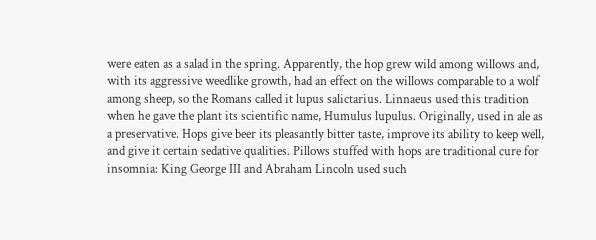were eaten as a salad in the spring. Apparently, the hop grew wild among willows and, with its aggressive weedlike growth, had an effect on the willows comparable to a wolf among sheep, so the Romans called it lupus salictarius. Linnaeus used this tradition when he gave the plant its scientific name, Humulus lupulus. Originally, used in ale as a preservative. Hops give beer its pleasantly bitter taste, improve its ability to keep well, and give it certain sedative qualities. Pillows stuffed with hops are traditional cure for insomnia: King George III and Abraham Lincoln used such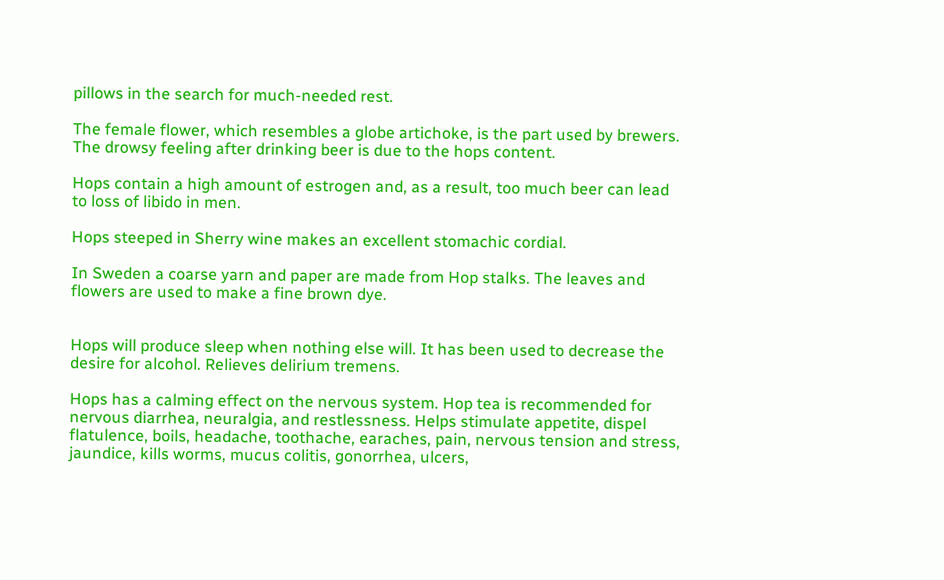pillows in the search for much-needed rest.

The female flower, which resembles a globe artichoke, is the part used by brewers. The drowsy feeling after drinking beer is due to the hops content.

Hops contain a high amount of estrogen and, as a result, too much beer can lead to loss of libido in men.

Hops steeped in Sherry wine makes an excellent stomachic cordial.

In Sweden a coarse yarn and paper are made from Hop stalks. The leaves and flowers are used to make a fine brown dye.


Hops will produce sleep when nothing else will. It has been used to decrease the desire for alcohol. Relieves delirium tremens.

Hops has a calming effect on the nervous system. Hop tea is recommended for nervous diarrhea, neuralgia, and restlessness. Helps stimulate appetite, dispel flatulence, boils, headache, toothache, earaches, pain, nervous tension and stress, jaundice, kills worms, mucus colitis, gonorrhea, ulcers,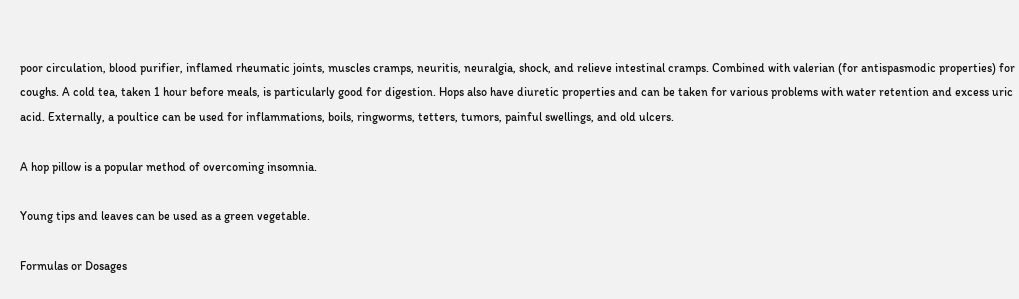poor circulation, blood purifier, inflamed rheumatic joints, muscles cramps, neuritis, neuralgia, shock, and relieve intestinal cramps. Combined with valerian (for antispasmodic properties) for coughs. A cold tea, taken 1 hour before meals, is particularly good for digestion. Hops also have diuretic properties and can be taken for various problems with water retention and excess uric acid. Externally, a poultice can be used for inflammations, boils, ringworms, tetters, tumors, painful swellings, and old ulcers.

A hop pillow is a popular method of overcoming insomnia.

Young tips and leaves can be used as a green vegetable.

Formulas or Dosages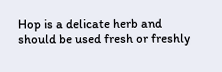Hop is a delicate herb and should be used fresh or freshly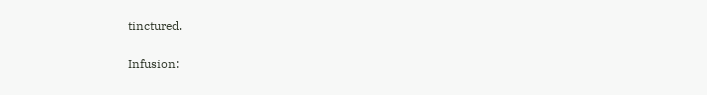tinctured.

Infusion: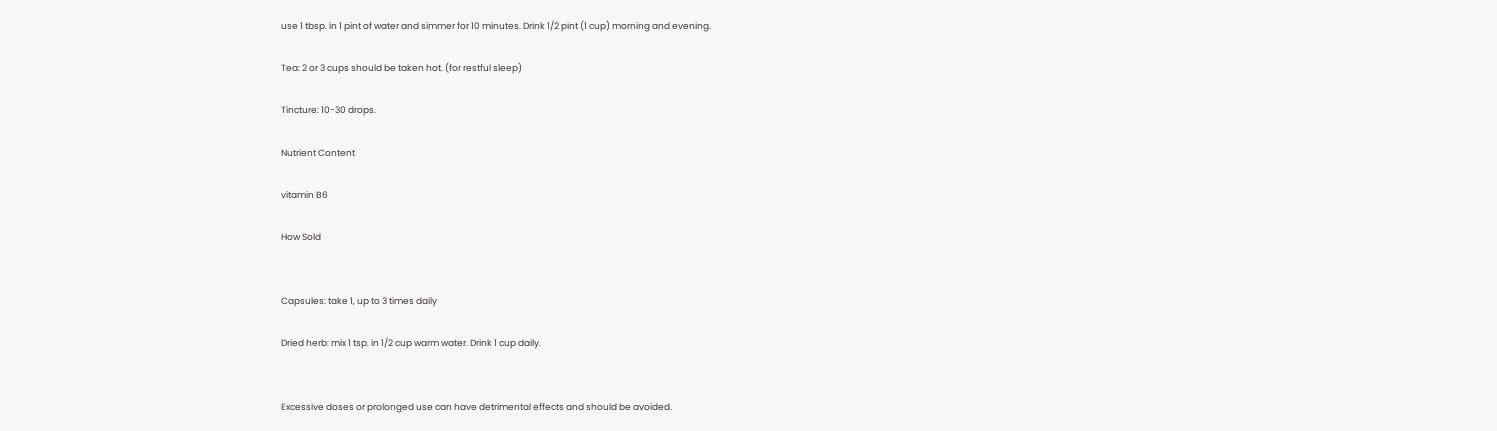use 1 tbsp. in 1 pint of water and simmer for 10 minutes. Drink 1/2 pint (1 cup) morning and evening.

Tea: 2 or 3 cups should be taken hot. (for restful sleep)

Tincture: 10-30 drops.

Nutrient Content

vitamin B6

How Sold


Capsules: take 1, up to 3 times daily

Dried herb: mix 1 tsp. in 1/2 cup warm water. Drink 1 cup daily.


Excessive doses or prolonged use can have detrimental effects and should be avoided.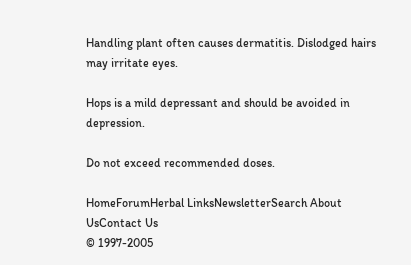Handling plant often causes dermatitis. Dislodged hairs may irritate eyes.

Hops is a mild depressant and should be avoided in depression.

Do not exceed recommended doses.

HomeForumHerbal LinksNewsletterSearch About UsContact Us
© 1997-2005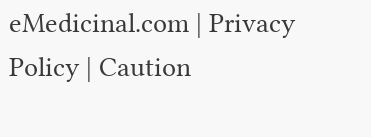eMedicinal.com | Privacy Policy | Caution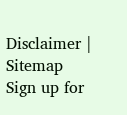Disclaimer | Sitemap
Sign up for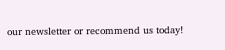our newsletter or recommend us today!